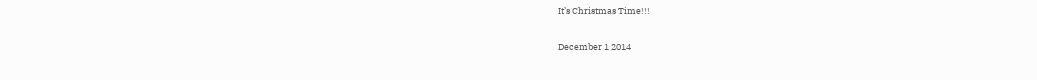It’s Christmas Time!!!

December 1 2014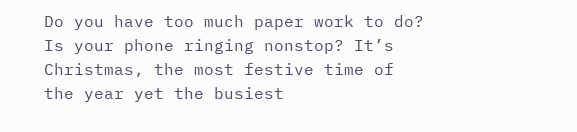Do you have too much paper work to do? Is your phone ringing nonstop? It’s Christmas, the most festive time of the year yet the busiest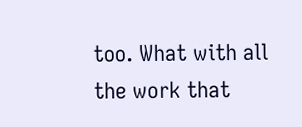too. What with all the work that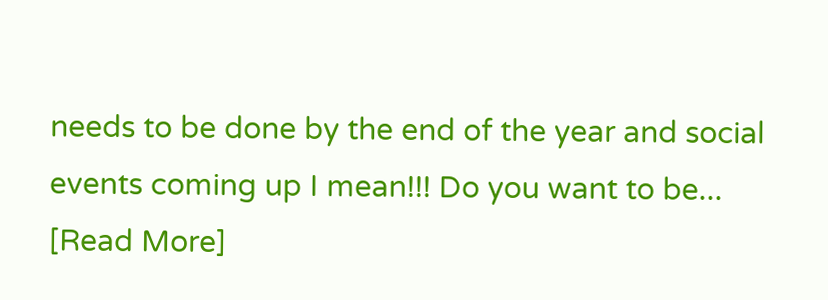needs to be done by the end of the year and social events coming up I mean!!! Do you want to be... [Read More]